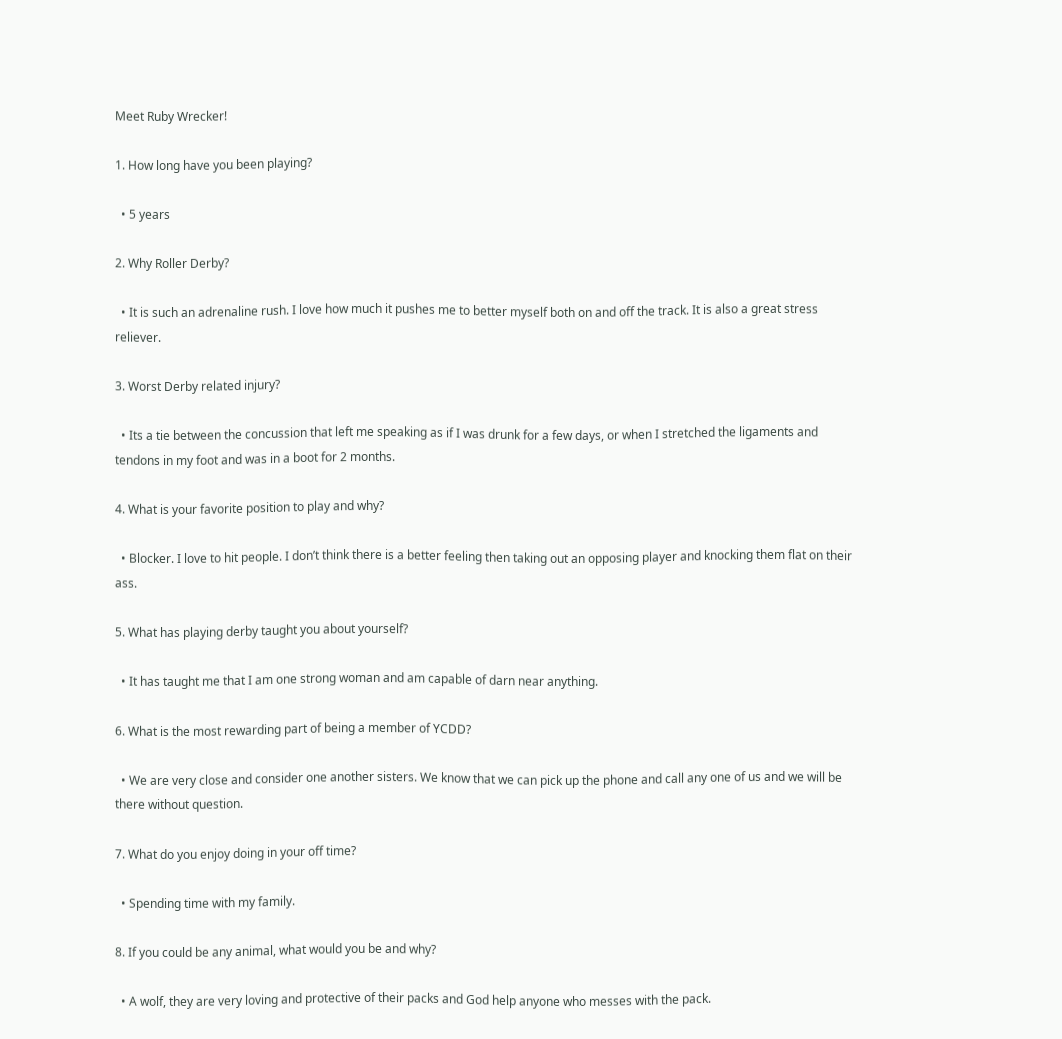Meet Ruby Wrecker!

1. How long have you been playing?

  • 5 years

2. Why Roller Derby?

  • It is such an adrenaline rush. I love how much it pushes me to better myself both on and off the track. It is also a great stress reliever.

3. Worst Derby related injury?

  • Its a tie between the concussion that left me speaking as if I was drunk for a few days, or when I stretched the ligaments and tendons in my foot and was in a boot for 2 months.

4. What is your favorite position to play and why?

  • Blocker. I love to hit people. I don’t think there is a better feeling then taking out an opposing player and knocking them flat on their ass.

5. What has playing derby taught you about yourself?

  • It has taught me that I am one strong woman and am capable of darn near anything.

6. What is the most rewarding part of being a member of YCDD?

  • We are very close and consider one another sisters. We know that we can pick up the phone and call any one of us and we will be there without question.

7. What do you enjoy doing in your off time?

  • Spending time with my family.

8. If you could be any animal, what would you be and why?

  • A wolf, they are very loving and protective of their packs and God help anyone who messes with the pack.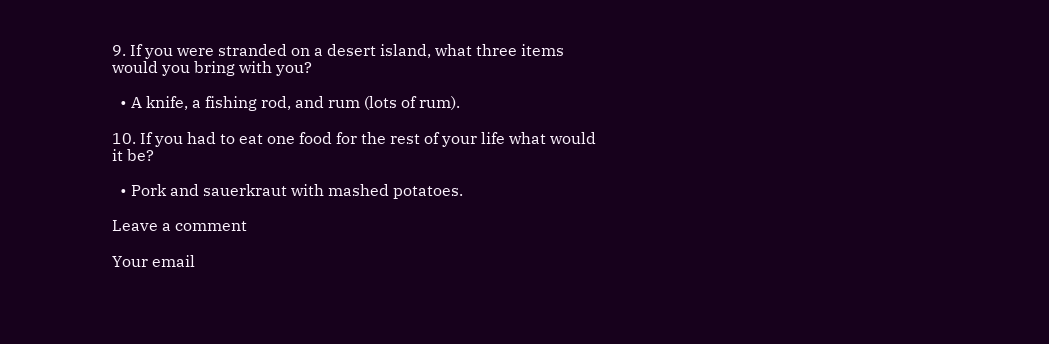9. If you were stranded on a desert island, what three items would you bring with you?

  • A knife, a fishing rod, and rum (lots of rum).

10. If you had to eat one food for the rest of your life what would it be?

  • Pork and sauerkraut with mashed potatoes.

Leave a comment

Your email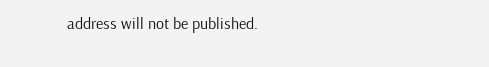address will not be published.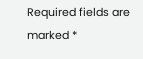Required fields are marked *